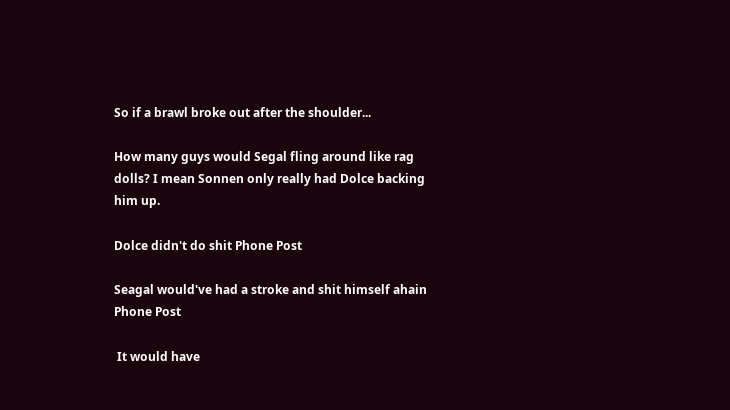So if a brawl broke out after the shoulder...

How many guys would Segal fling around like rag dolls? I mean Sonnen only really had Dolce backing him up.

Dolce didn't do shit Phone Post

Seagal would've had a stroke and shit himself ahain Phone Post

 It would have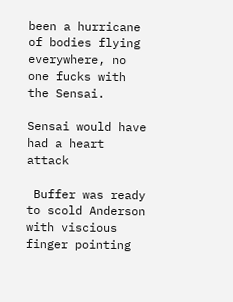been a hurricane of bodies flying everywhere, no one fucks with the Sensai.

Sensai would have had a heart attack

 Buffer was ready to scold Anderson with viscious finger pointing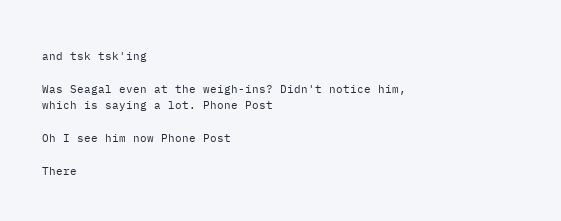and tsk tsk'ing

Was Seagal even at the weigh-ins? Didn't notice him, which is saying a lot. Phone Post

Oh I see him now Phone Post

There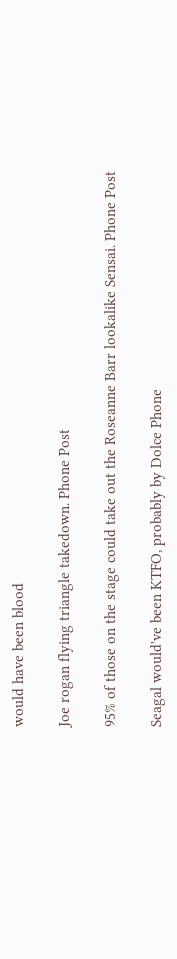would have been blood

Joe rogan flying triangle takedown. Phone Post

95% of those on the stage could take out the Roseanne Barr lookalike Sensai. Phone Post

Seagal would've been KTFO, probably by Dolce Phone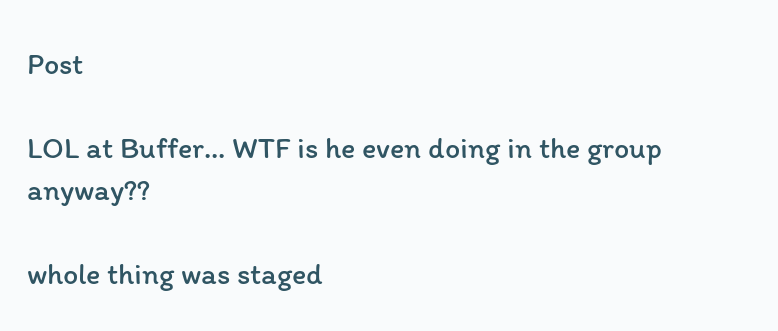Post

LOL at Buffer... WTF is he even doing in the group anyway??

whole thing was staged